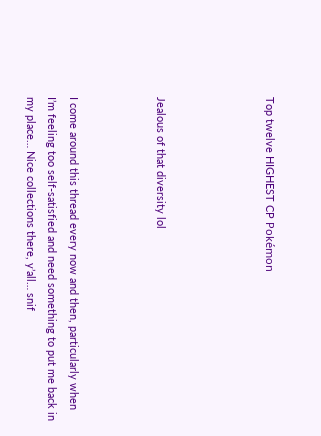Top twelve HIGHEST CP Pokémon




Jealous of that diversity lol



I come around this thread every now and then, particularly when I’m feeling too self-satisfied and need something to put me back in my place… Nice collections there, y’all… snif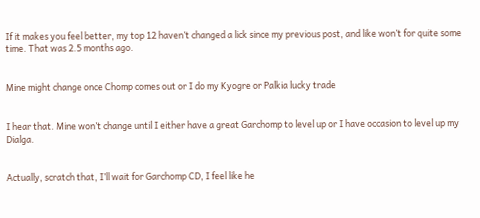If it makes you feel better, my top 12 haven’t changed a lick since my previous post, and like won’t for quite some time. That was 2.5 months ago.


Mine might change once Chomp comes out or I do my Kyogre or Palkia lucky trade


I hear that. Mine won’t change until I either have a great Garchomp to level up or I have occasion to level up my Dialga.


Actually, scratch that, I’ll wait for Garchomp CD, I feel like he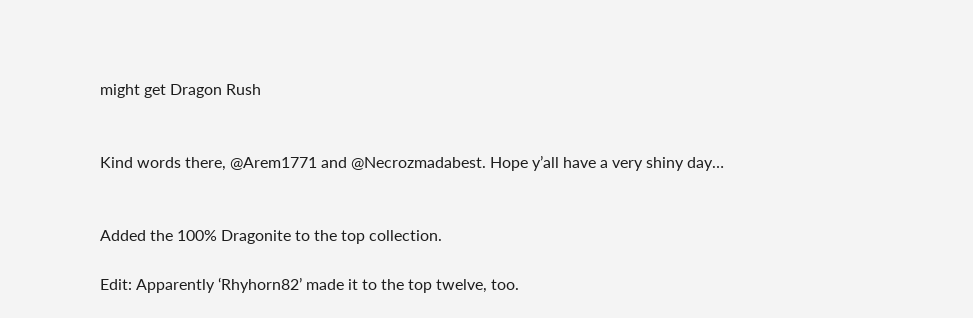might get Dragon Rush


Kind words there, @Arem1771 and @Necrozmadabest. Hope y’all have a very shiny day…


Added the 100% Dragonite to the top collection.

Edit: Apparently ‘Rhyhorn82’ made it to the top twelve, too.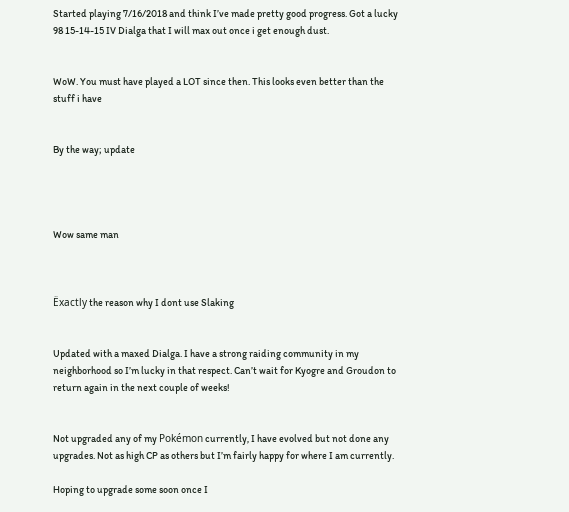Started playing 7/16/2018 and think I’ve made pretty good progress. Got a lucky 98 15-14-15 IV Dialga that I will max out once i get enough dust.


WoW. You must have played a LOT since then. This looks even better than the stuff i have


By the way; update




Wow same man



Ëxactly the reason why I dont use Slaking


Updated with a maxed Dialga. I have a strong raiding community in my neighborhood so I’m lucky in that respect. Can’t wait for Kyogre and Groudon to return again in the next couple of weeks!


Not upgraded any of my Pokémon currently, I have evolved but not done any upgrades. Not as high CP as others but I’m fairly happy for where I am currently.

Hoping to upgrade some soon once I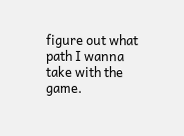figure out what path I wanna take with the game.